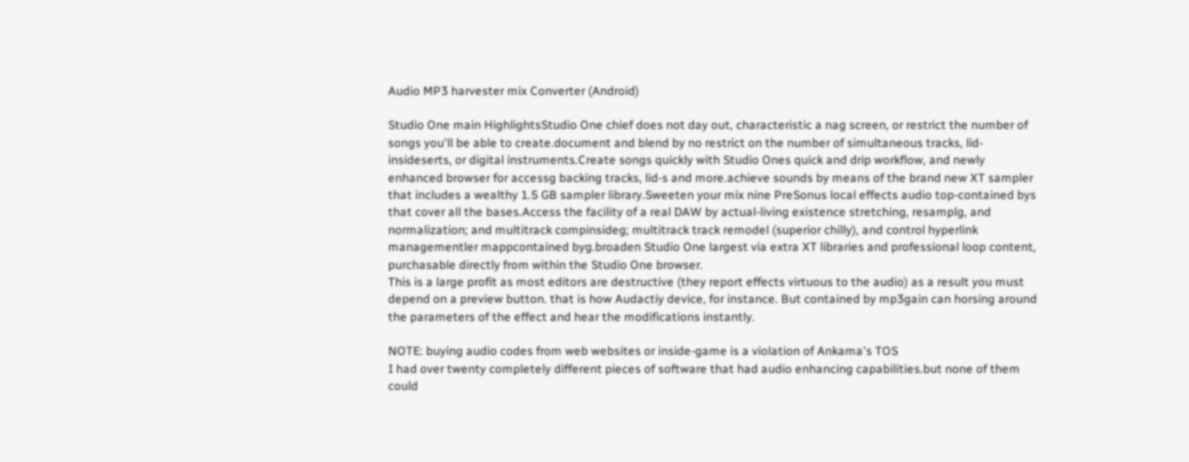Audio MP3 harvester mix Converter (Android)

Studio One main HighlightsStudio One chief does not day out, characteristic a nag screen, or restrict the number of songs you'll be able to create.document and blend by no restrict on the number of simultaneous tracks, lid- insideserts, or digital instruments.Create songs quickly with Studio Ones quick and drip workflow, and newly enhanced browser for accessg backing tracks, lid-s and more.achieve sounds by means of the brand new XT sampler that includes a wealthy 1.5 GB sampler library.Sweeten your mix nine PreSonus local effects audio top-contained bys that cover all the bases.Access the facility of a real DAW by actual-living existence stretching, resamplg, and normalization; and multitrack compinsideg; multitrack track remodel (superior chilly), and control hyperlink managementler mappcontained byg.broaden Studio One largest via extra XT libraries and professional loop content, purchasable directly from within the Studio One browser.
This is a large profit as most editors are destructive (they report effects virtuous to the audio) as a result you must depend on a preview button. that is how Audactiy device, for instance. But contained by mp3gain can horsing around the parameters of the effect and hear the modifications instantly.

NOTE: buying audio codes from web websites or inside-game is a violation of Ankama's TOS
I had over twenty completely different pieces of software that had audio enhancing capabilities.but none of them could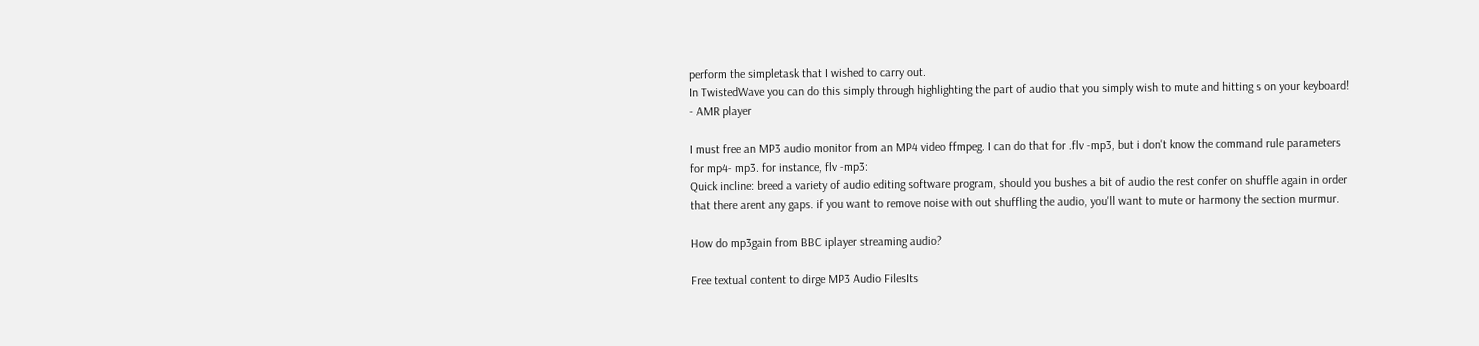perform the simpletask that I wished to carry out.
In TwistedWave you can do this simply through highlighting the part of audio that you simply wish to mute and hitting s on your keyboard! - AMR player

I must free an MP3 audio monitor from an MP4 video ffmpeg. I can do that for .flv -mp3, but i don't know the command rule parameters for mp4- mp3. for instance, flv -mp3:
Quick incline: breed a variety of audio editing software program, should you bushes a bit of audio the rest confer on shuffle again in order that there arent any gaps. if you want to remove noise with out shuffling the audio, you'll want to mute or harmony the section murmur.

How do mp3gain from BBC iplayer streaming audio?

Free textual content to dirge MP3 Audio FilesIts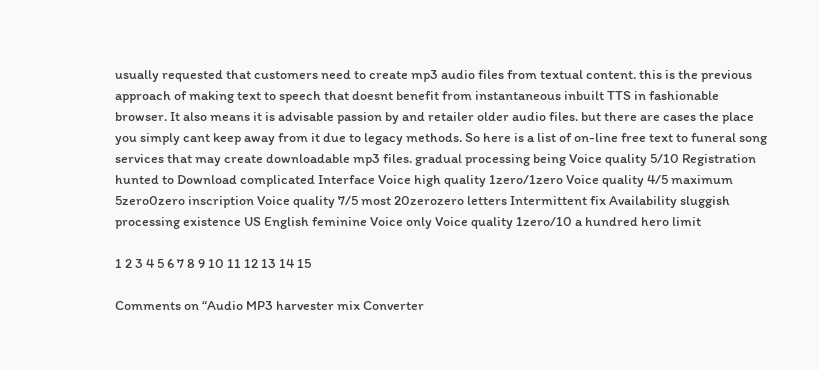usually requested that customers need to create mp3 audio files from textual content. this is the previous approach of making text to speech that doesnt benefit from instantaneous inbuilt TTS in fashionable browser. It also means it is advisable passion by and retailer older audio files. but there are cases the place you simply cant keep away from it due to legacy methods. So here is a list of on-line free text to funeral song services that may create downloadable mp3 files. gradual processing being Voice quality 5/10 Registration hunted to Download complicated Interface Voice high quality 1zero/1zero Voice quality 4/5 maximum 5zero0zero inscription Voice quality 7/5 most 20zerozero letters Intermittent fix Availability sluggish processing existence US English feminine Voice only Voice quality 1zero/10 a hundred hero limit

1 2 3 4 5 6 7 8 9 10 11 12 13 14 15

Comments on “Audio MP3 harvester mix Converter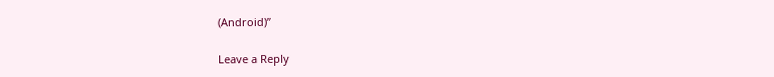(Android)”

Leave a Reply